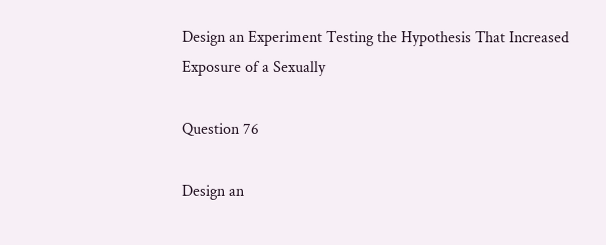Design an Experiment Testing the Hypothesis That Increased Exposure of a Sexually

Question 76

Design an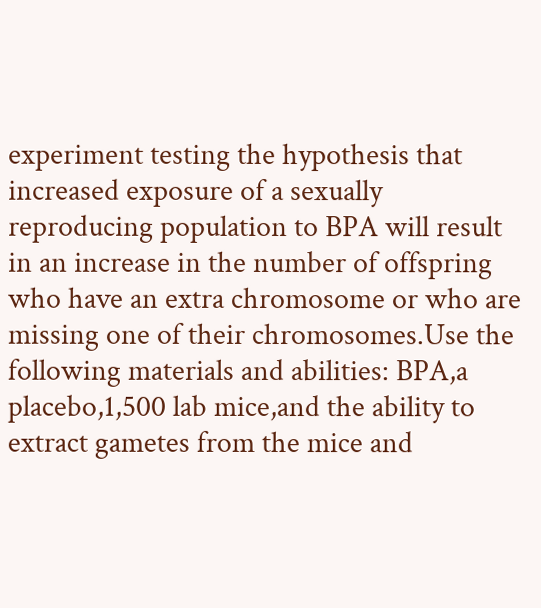experiment testing the hypothesis that increased exposure of a sexually reproducing population to BPA will result in an increase in the number of offspring who have an extra chromosome or who are missing one of their chromosomes.Use the following materials and abilities: BPA,a placebo,1,500 lab mice,and the ability to extract gametes from the mice and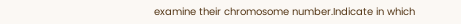examine their chromosome number.Indicate in which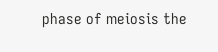phase of meiosis the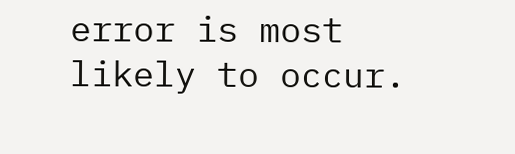error is most likely to occur.